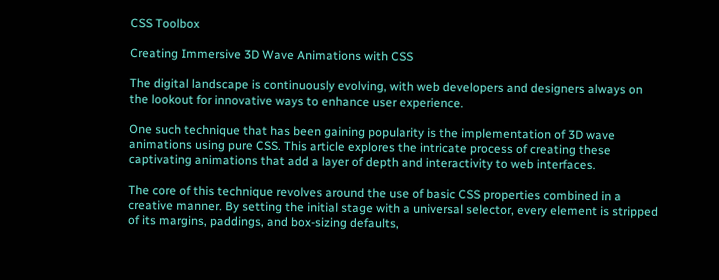CSS Toolbox

Creating Immersive 3D Wave Animations with CSS

The digital landscape is continuously evolving, with web developers and designers always on the lookout for innovative ways to enhance user experience.

One such technique that has been gaining popularity is the implementation of 3D wave animations using pure CSS. This article explores the intricate process of creating these captivating animations that add a layer of depth and interactivity to web interfaces.

The core of this technique revolves around the use of basic CSS properties combined in a creative manner. By setting the initial stage with a universal selector, every element is stripped of its margins, paddings, and box-sizing defaults,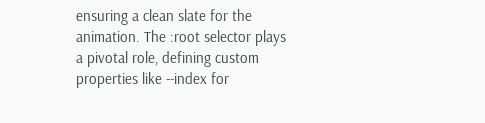ensuring a clean slate for the animation. The :root selector plays a pivotal role, defining custom properties like --index for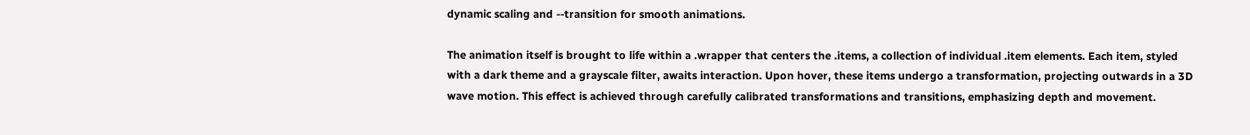dynamic scaling and --transition for smooth animations.

The animation itself is brought to life within a .wrapper that centers the .items, a collection of individual .item elements. Each item, styled with a dark theme and a grayscale filter, awaits interaction. Upon hover, these items undergo a transformation, projecting outwards in a 3D wave motion. This effect is achieved through carefully calibrated transformations and transitions, emphasizing depth and movement.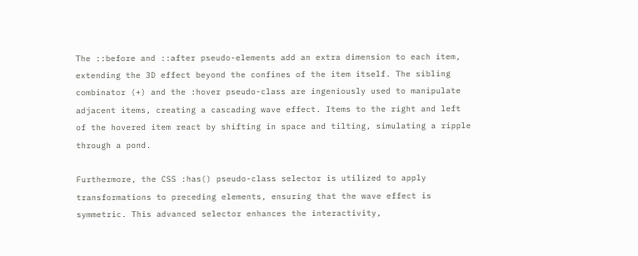The ::before and ::after pseudo-elements add an extra dimension to each item, extending the 3D effect beyond the confines of the item itself. The sibling combinator (+) and the :hover pseudo-class are ingeniously used to manipulate adjacent items, creating a cascading wave effect. Items to the right and left of the hovered item react by shifting in space and tilting, simulating a ripple through a pond.

Furthermore, the CSS :has() pseudo-class selector is utilized to apply transformations to preceding elements, ensuring that the wave effect is symmetric. This advanced selector enhances the interactivity,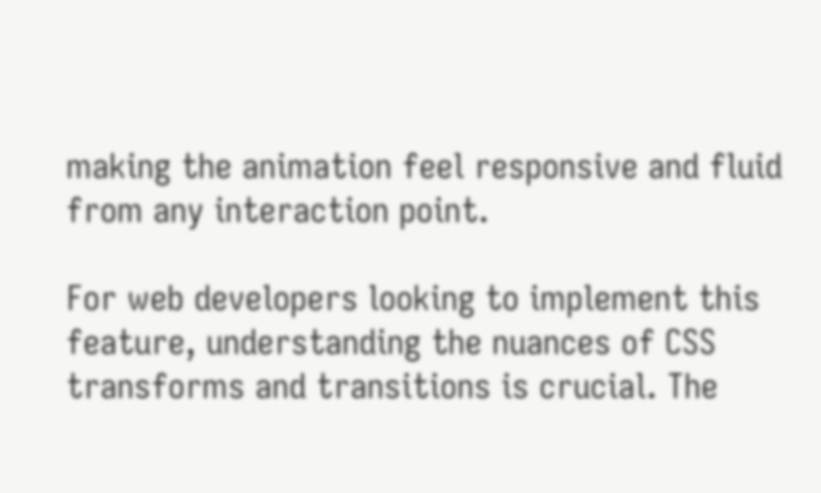making the animation feel responsive and fluid from any interaction point.

For web developers looking to implement this feature, understanding the nuances of CSS transforms and transitions is crucial. The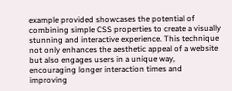example provided showcases the potential of combining simple CSS properties to create a visually stunning and interactive experience. This technique not only enhances the aesthetic appeal of a website but also engages users in a unique way, encouraging longer interaction times and improving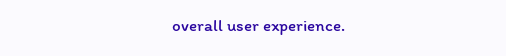overall user experience.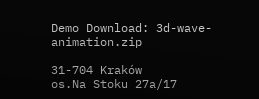Demo Download: 3d-wave-animation.zip

31-704 Kraków
os.Na Stoku 27a/17